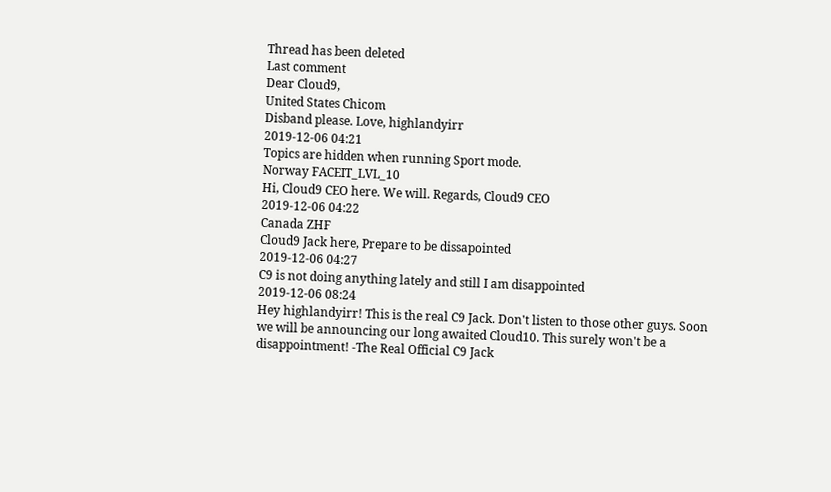Thread has been deleted
Last comment
Dear Cloud9,
United States Chicom
Disband please. Love, highlandyirr
2019-12-06 04:21
Topics are hidden when running Sport mode.
Norway FACEIT_LVL_10
Hi, Cloud9 CEO here. We will. Regards, Cloud9 CEO
2019-12-06 04:22
Canada ZHF
Cloud9 Jack here, Prepare to be dissapointed
2019-12-06 04:27
C9 is not doing anything lately and still I am disappointed
2019-12-06 08:24
Hey highlandyirr! This is the real C9 Jack. Don't listen to those other guys. Soon we will be announcing our long awaited Cloud10. This surely won't be a disappointment! -The Real Official C9 Jack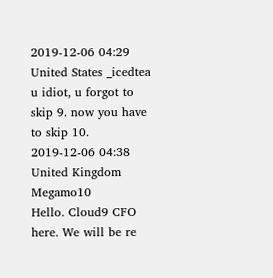2019-12-06 04:29
United States _icedtea
u idiot, u forgot to skip 9. now you have to skip 10.
2019-12-06 04:38
United Kingdom Megamo10
Hello. Cloud9 CFO here. We will be re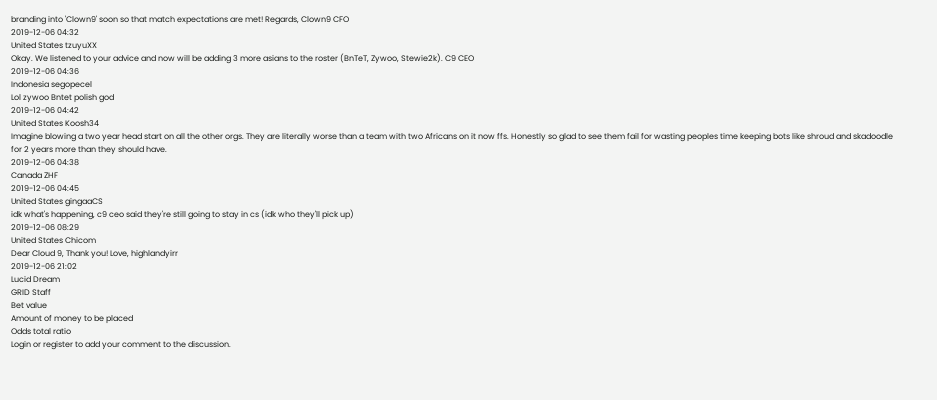branding into 'Clown9' soon so that match expectations are met! Regards, Clown9 CFO
2019-12-06 04:32
United States tzuyuXX
Okay. We listened to your advice and now will be adding 3 more asians to the roster (BnTeT, Zywoo, Stewie2k). C9 CEO
2019-12-06 04:36
Indonesia segopecel
Lol zywoo Bntet polish god
2019-12-06 04:42
United States Koosh34
Imagine blowing a two year head start on all the other orgs. They are literally worse than a team with two Africans on it now ffs. Honestly so glad to see them fail for wasting peoples time keeping bots like shroud and skadoodle for 2 years more than they should have.
2019-12-06 04:38
Canada ZHF
2019-12-06 04:45
United States gingaaCS
idk what's happening, c9 ceo said they're still going to stay in cs (idk who they'll pick up)
2019-12-06 08:29
United States Chicom
Dear Cloud 9, Thank you! Love, highlandyirr
2019-12-06 21:02
Lucid Dream
GRID Staff
Bet value
Amount of money to be placed
Odds total ratio
Login or register to add your comment to the discussion.